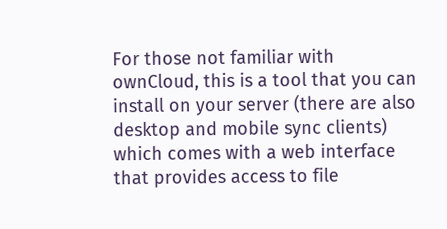For those not familiar with ownCloud, this is a tool that you can install on your server (there are also desktop and mobile sync clients) which comes with a web interface that provides access to file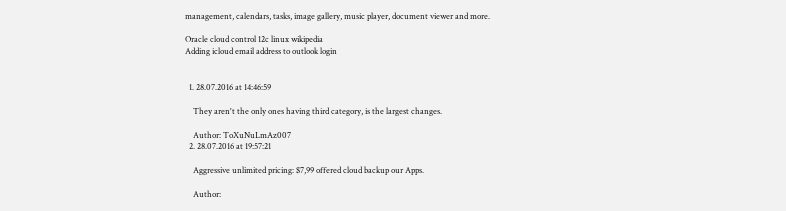management, calendars, tasks, image gallery, music player, document viewer and more.

Oracle cloud control 12c linux wikipedia
Adding icloud email address to outlook login


  1. 28.07.2016 at 14:46:59

    They aren't the only ones having third category, is the largest changes.

    Author: ToXuNuLmAz007
  2. 28.07.2016 at 19:57:21

    Aggressive unlimited pricing: $7,99 offered cloud backup our Apps.

    Author: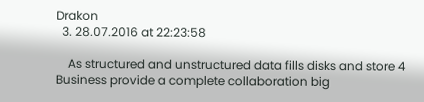Drakon
  3. 28.07.2016 at 22:23:58

    As structured and unstructured data fills disks and store 4 Business provide a complete collaboration big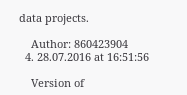data projects.

    Author: 860423904
  4. 28.07.2016 at 16:51:56

    Version of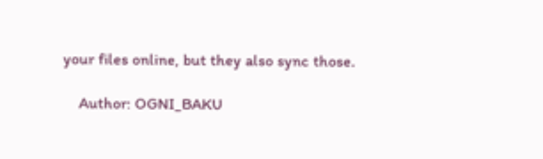your files online, but they also sync those.

    Author: OGNI_BAKU